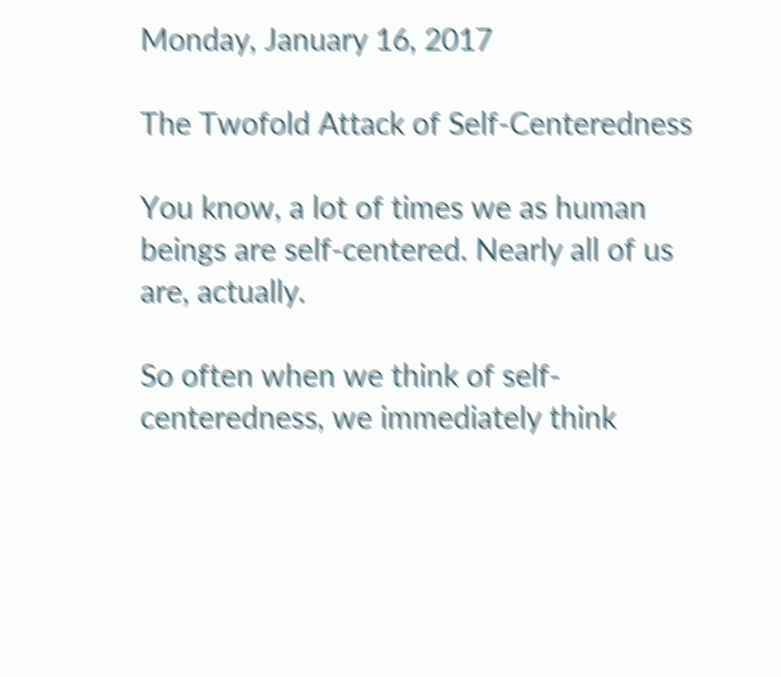Monday, January 16, 2017

The Twofold Attack of Self-Centeredness

You know, a lot of times we as human beings are self-centered. Nearly all of us are, actually.

So often when we think of self-centeredness, we immediately think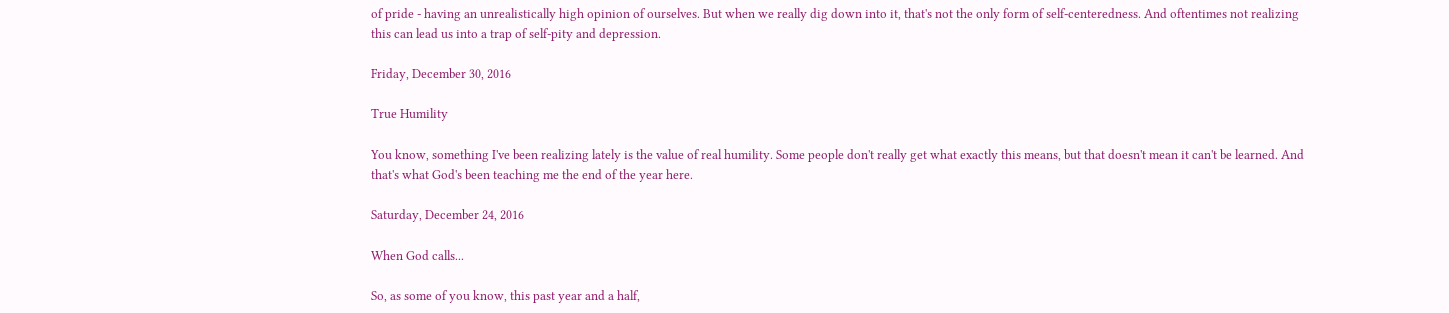of pride - having an unrealistically high opinion of ourselves. But when we really dig down into it, that's not the only form of self-centeredness. And oftentimes not realizing this can lead us into a trap of self-pity and depression.

Friday, December 30, 2016

True Humility

You know, something I've been realizing lately is the value of real humility. Some people don't really get what exactly this means, but that doesn't mean it can't be learned. And that's what God's been teaching me the end of the year here.

Saturday, December 24, 2016

When God calls...

So, as some of you know, this past year and a half,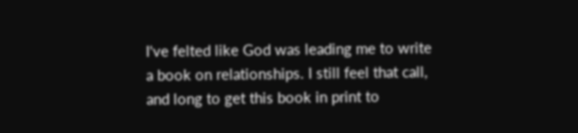I've felted like God was leading me to write a book on relationships. I still feel that call, and long to get this book in print to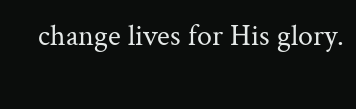change lives for His glory.